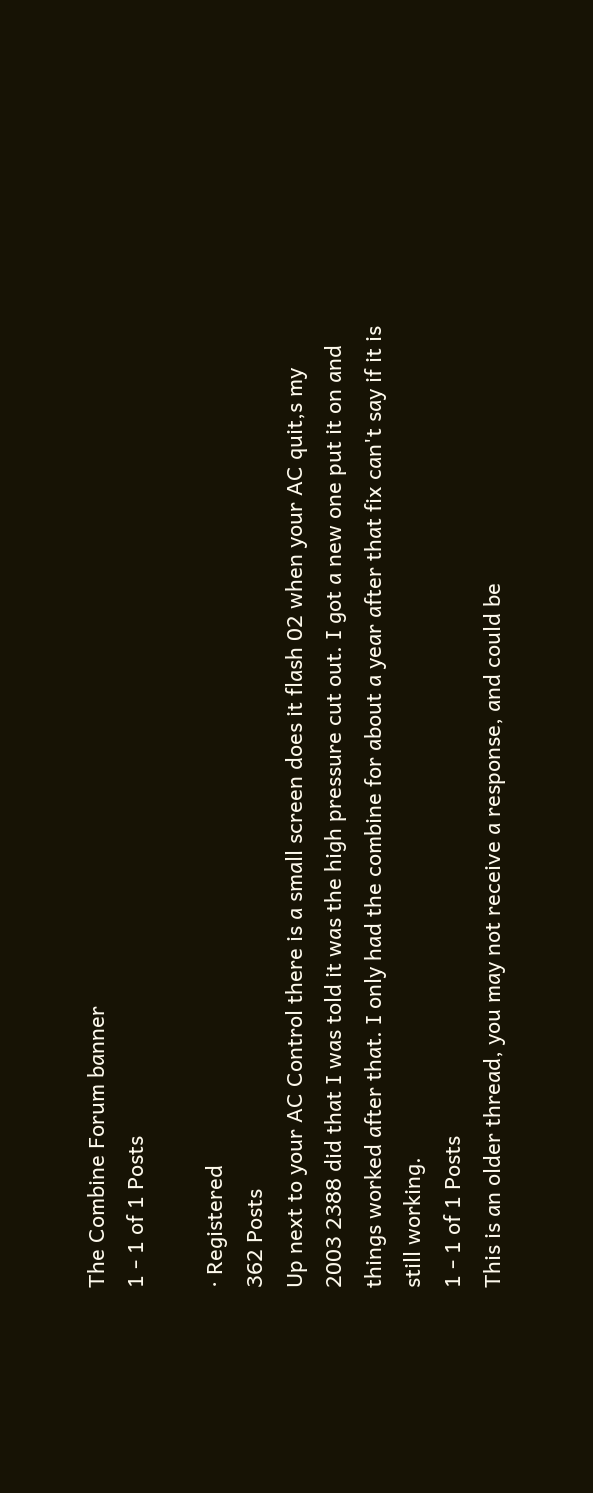The Combine Forum banner
1 - 1 of 1 Posts

· Registered
362 Posts
Up next to your AC Control there is a small screen does it flash 02 when your AC quit,s my 2003 2388 did that I was told it was the high pressure cut out. I got a new one put it on and things worked after that. I only had the combine for about a year after that fix can't say if it is still working.
1 - 1 of 1 Posts
This is an older thread, you may not receive a response, and could be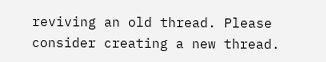reviving an old thread. Please consider creating a new thread.